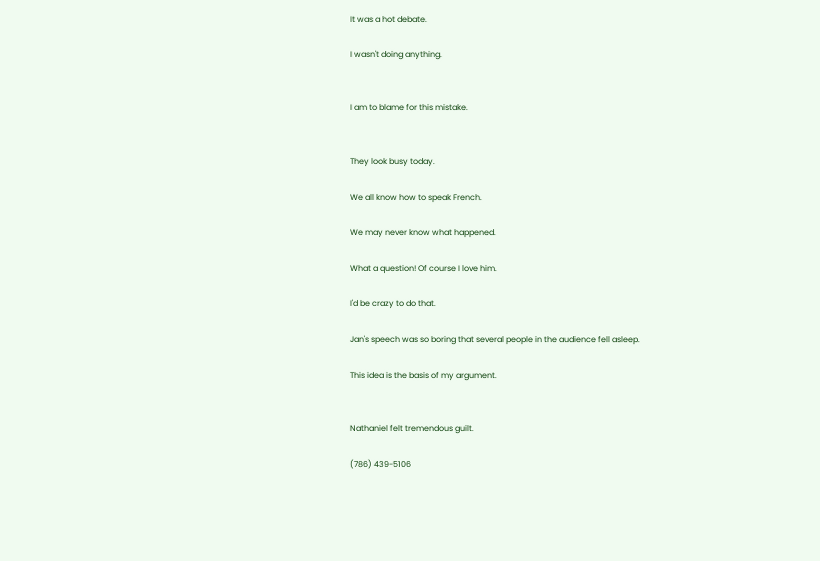It was a hot debate.

I wasn't doing anything.


I am to blame for this mistake.


They look busy today.

We all know how to speak French.

We may never know what happened.

What a question! Of course I love him.

I'd be crazy to do that.

Jan's speech was so boring that several people in the audience fell asleep.

This idea is the basis of my argument.


Nathaniel felt tremendous guilt.

(786) 439-5106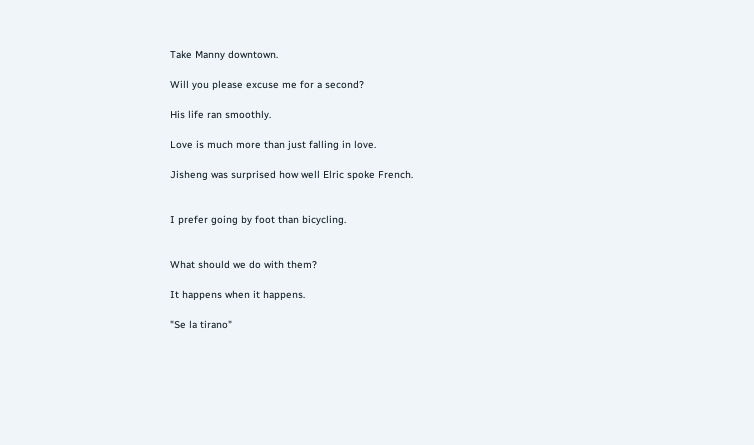Take Manny downtown.

Will you please excuse me for a second?

His life ran smoothly.

Love is much more than just falling in love.

Jisheng was surprised how well Elric spoke French.


I prefer going by foot than bicycling.


What should we do with them?

It happens when it happens.

"Se la tirano"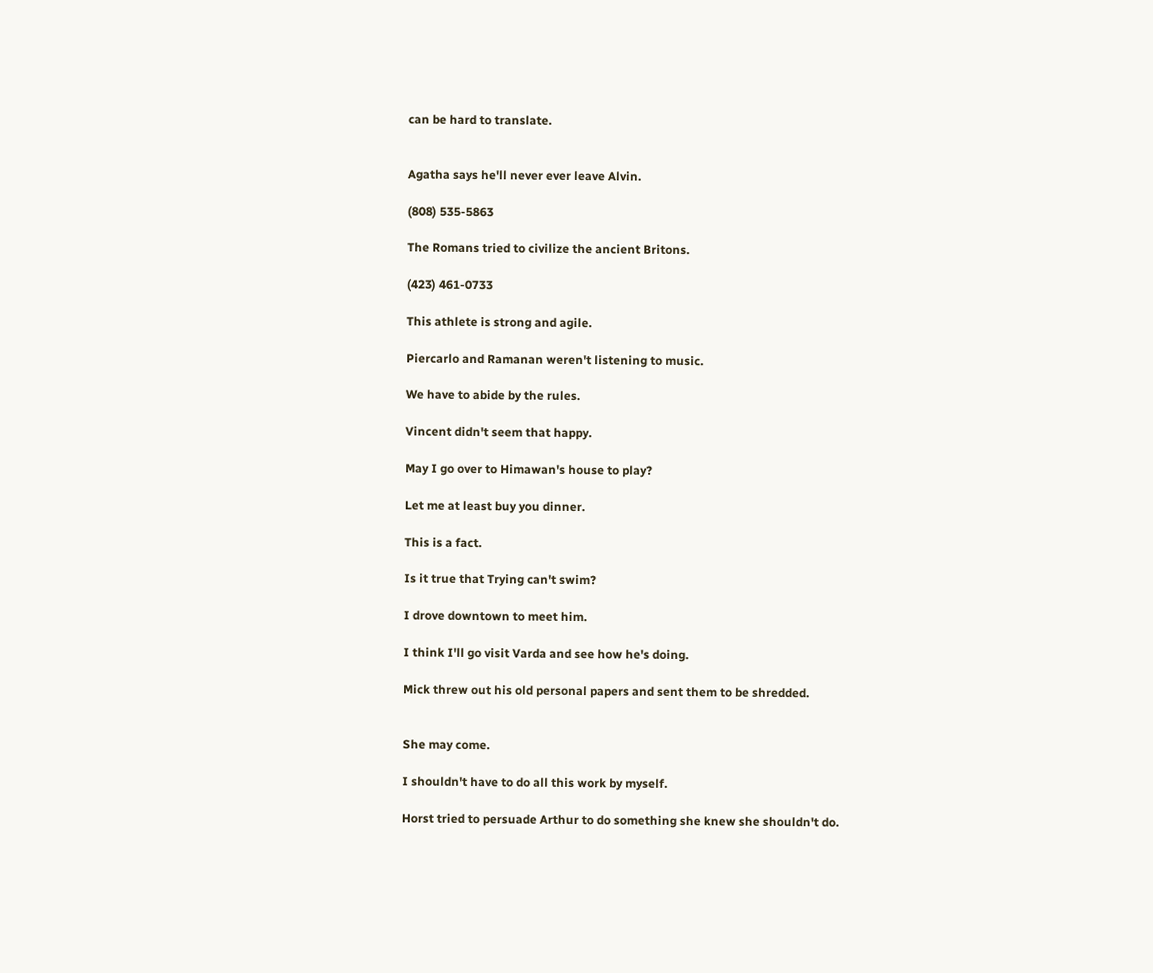can be hard to translate.


Agatha says he'll never ever leave Alvin.

(808) 535-5863

The Romans tried to civilize the ancient Britons.

(423) 461-0733

This athlete is strong and agile.

Piercarlo and Ramanan weren't listening to music.

We have to abide by the rules.

Vincent didn't seem that happy.

May I go over to Himawan's house to play?

Let me at least buy you dinner.

This is a fact.

Is it true that Trying can't swim?

I drove downtown to meet him.

I think I'll go visit Varda and see how he's doing.

Mick threw out his old personal papers and sent them to be shredded.


She may come.

I shouldn't have to do all this work by myself.

Horst tried to persuade Arthur to do something she knew she shouldn't do.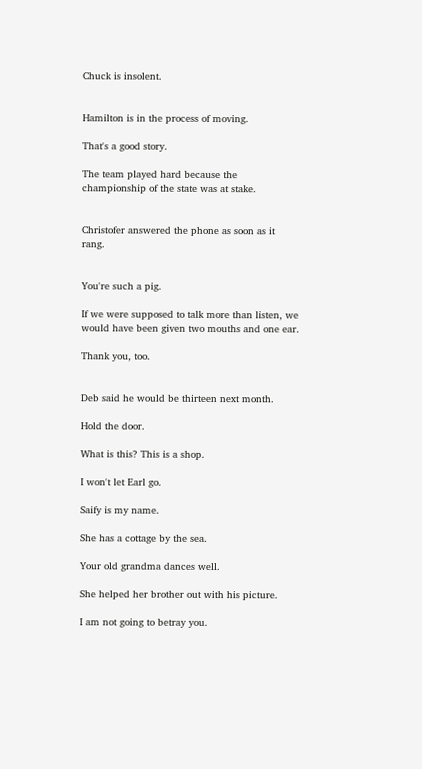Chuck is insolent.


Hamilton is in the process of moving.

That's a good story.

The team played hard because the championship of the state was at stake.


Christofer answered the phone as soon as it rang.


You're such a pig.

If we were supposed to talk more than listen, we would have been given two mouths and one ear.

Thank you, too.


Deb said he would be thirteen next month.

Hold the door.

What is this? This is a shop.

I won't let Earl go.

Saify is my name.

She has a cottage by the sea.

Your old grandma dances well.

She helped her brother out with his picture.

I am not going to betray you.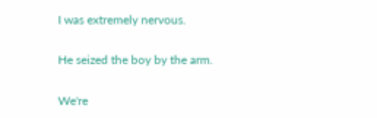I was extremely nervous.

He seized the boy by the arm.

We're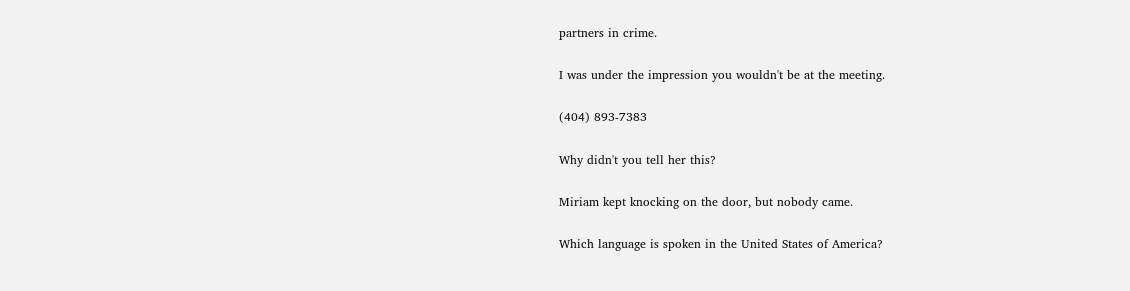partners in crime.

I was under the impression you wouldn't be at the meeting.

(404) 893-7383

Why didn't you tell her this?

Miriam kept knocking on the door, but nobody came.

Which language is spoken in the United States of America?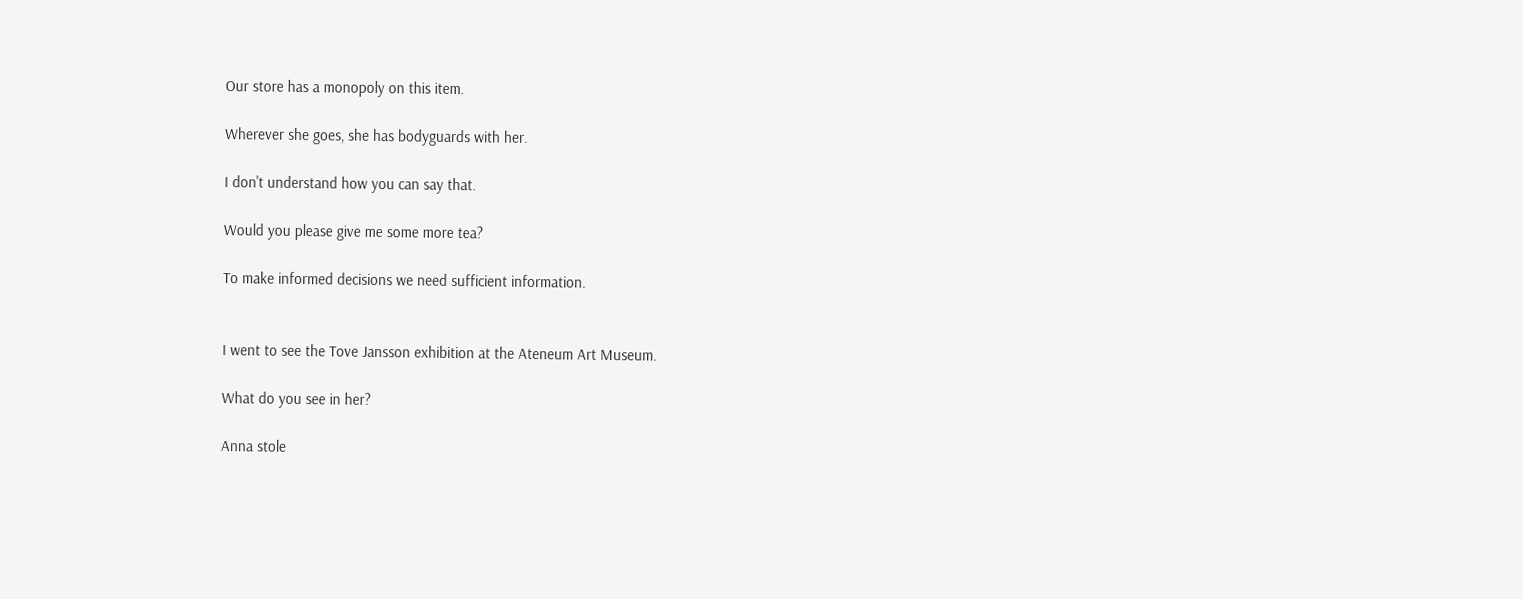Our store has a monopoly on this item.

Wherever she goes, she has bodyguards with her.

I don't understand how you can say that.

Would you please give me some more tea?

To make informed decisions we need sufficient information.


I went to see the Tove Jansson exhibition at the Ateneum Art Museum.

What do you see in her?

Anna stole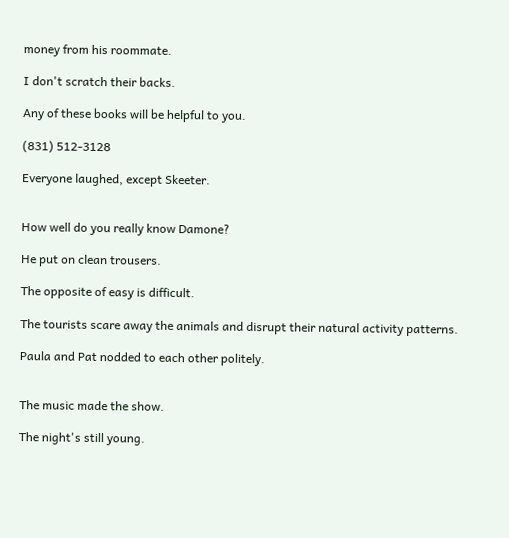money from his roommate.

I don't scratch their backs.

Any of these books will be helpful to you.

(831) 512-3128

Everyone laughed, except Skeeter.


How well do you really know Damone?

He put on clean trousers.

The opposite of easy is difficult.

The tourists scare away the animals and disrupt their natural activity patterns.

Paula and Pat nodded to each other politely.


The music made the show.

The night's still young.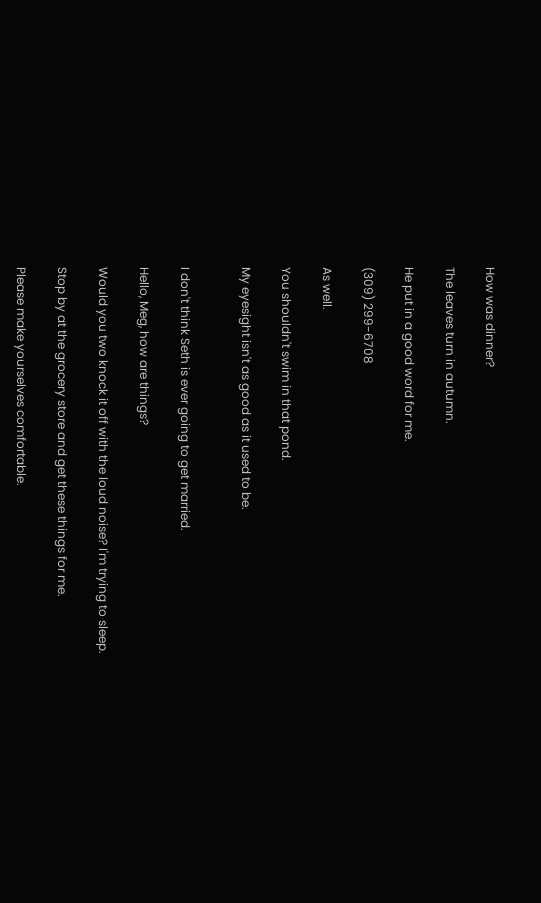How was dinner?

The leaves turn in autumn.

He put in a good word for me.

(309) 299-6708

As well.

You shouldn't swim in that pond.

My eyesight isn't as good as it used to be.


I don't think Seth is ever going to get married.

Hello, Meg, how are things?

Would you two knock it off with the loud noise? I'm trying to sleep.

Stop by at the grocery store and get these things for me.

Please make yourselves comfortable.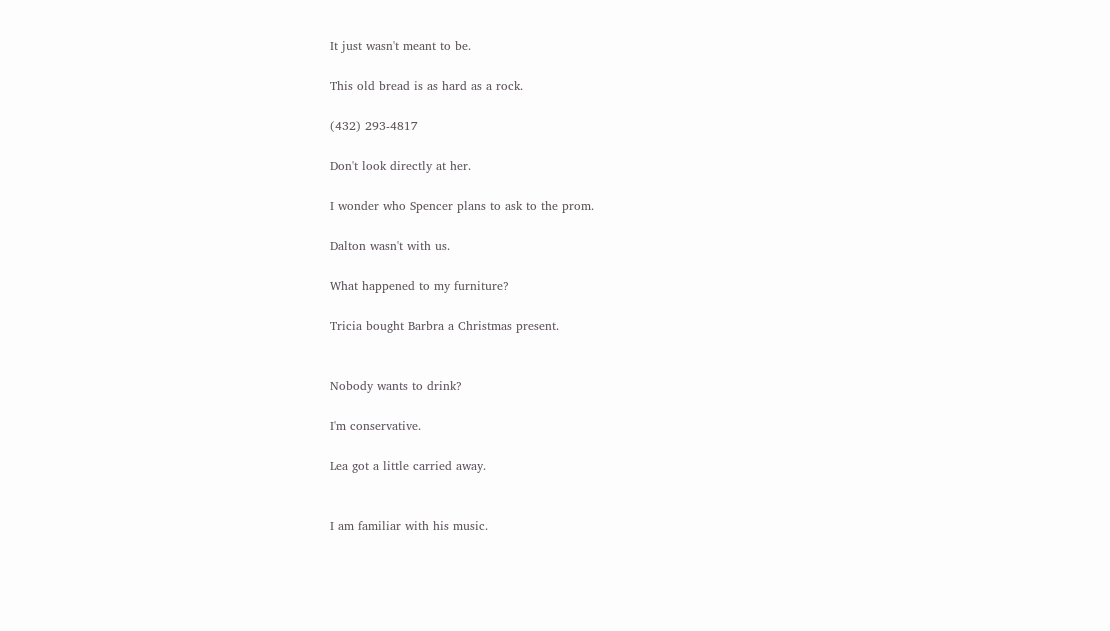It just wasn't meant to be.

This old bread is as hard as a rock.

(432) 293-4817

Don't look directly at her.

I wonder who Spencer plans to ask to the prom.

Dalton wasn't with us.

What happened to my furniture?

Tricia bought Barbra a Christmas present.


Nobody wants to drink?

I'm conservative.

Lea got a little carried away.


I am familiar with his music.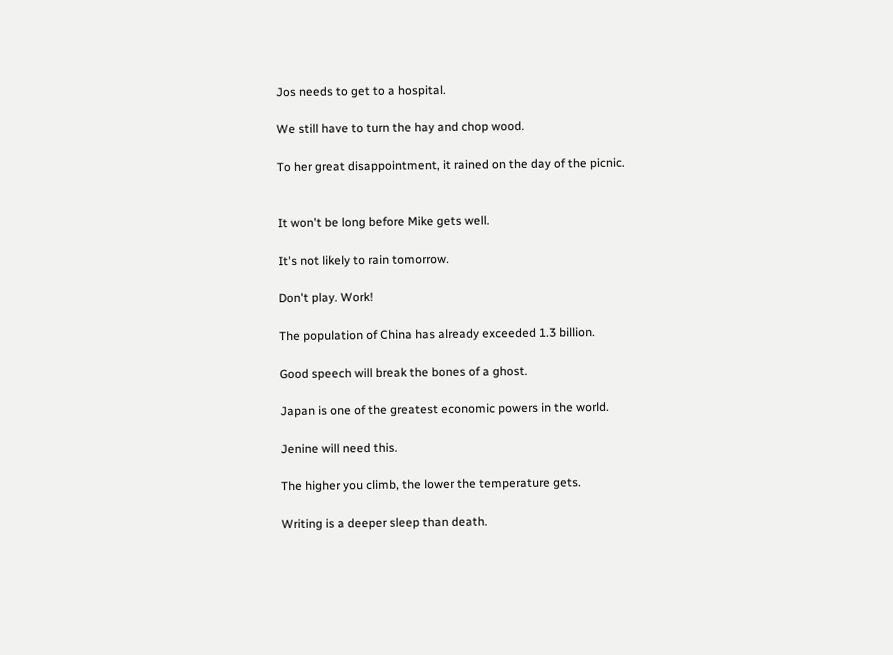Jos needs to get to a hospital.

We still have to turn the hay and chop wood.

To her great disappointment, it rained on the day of the picnic.


It won't be long before Mike gets well.

It's not likely to rain tomorrow.

Don't play. Work!

The population of China has already exceeded 1.3 billion.

Good speech will break the bones of a ghost.

Japan is one of the greatest economic powers in the world.

Jenine will need this.

The higher you climb, the lower the temperature gets.

Writing is a deeper sleep than death.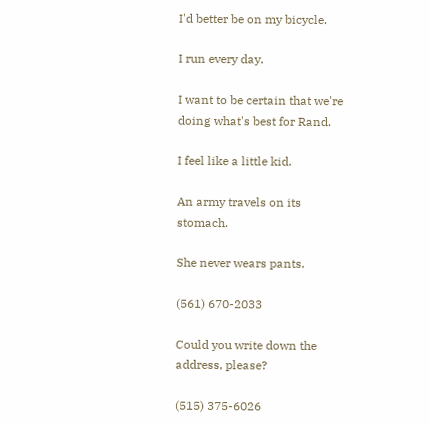I'd better be on my bicycle.

I run every day.

I want to be certain that we're doing what's best for Rand.

I feel like a little kid.

An army travels on its stomach.

She never wears pants.

(561) 670-2033

Could you write down the address, please?

(515) 375-6026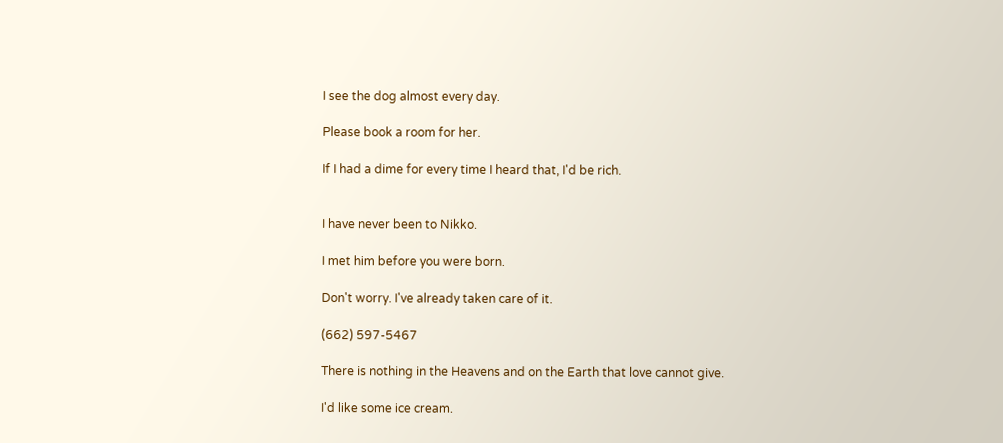I see the dog almost every day.

Please book a room for her.

If I had a dime for every time I heard that, I'd be rich.


I have never been to Nikko.

I met him before you were born.

Don't worry. I've already taken care of it.

(662) 597-5467

There is nothing in the Heavens and on the Earth that love cannot give.

I'd like some ice cream.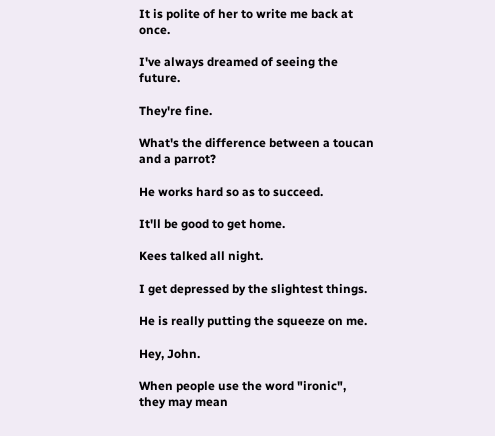It is polite of her to write me back at once.

I've always dreamed of seeing the future.

They're fine.

What's the difference between a toucan and a parrot?

He works hard so as to succeed.

It'll be good to get home.

Kees talked all night.

I get depressed by the slightest things.

He is really putting the squeeze on me.

Hey, John.

When people use the word "ironic", they may mean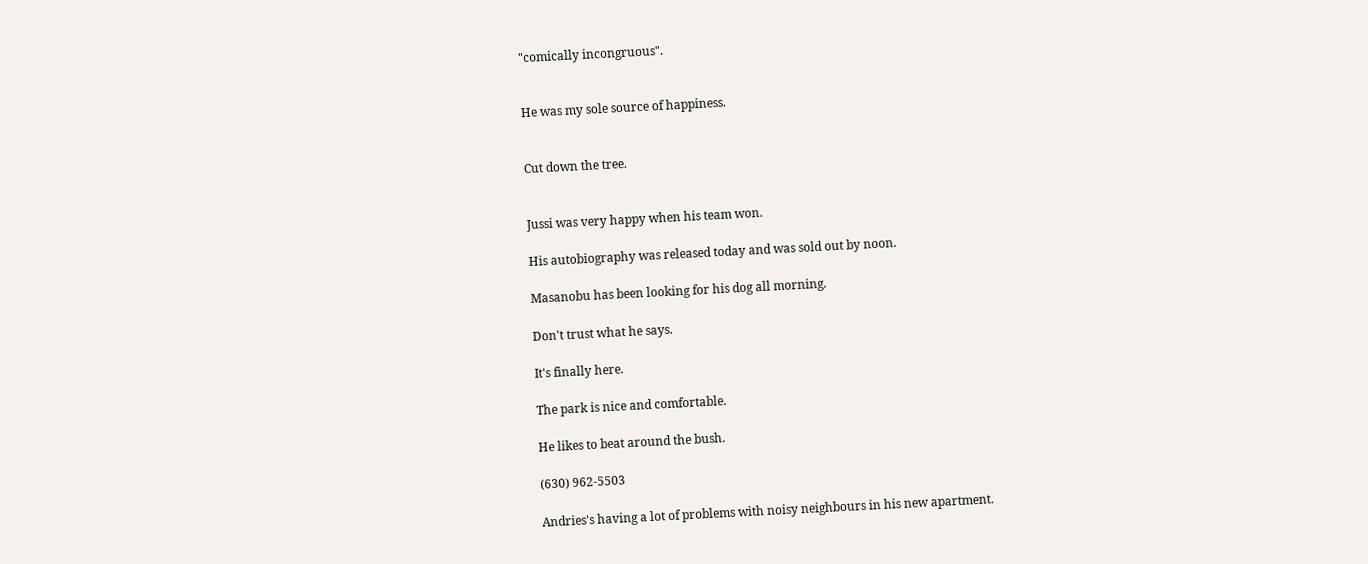"comically incongruous".


He was my sole source of happiness.


Cut down the tree.


Jussi was very happy when his team won.

His autobiography was released today and was sold out by noon.

Masanobu has been looking for his dog all morning.

Don't trust what he says.

It's finally here.

The park is nice and comfortable.

He likes to beat around the bush.

(630) 962-5503

Andries's having a lot of problems with noisy neighbours in his new apartment.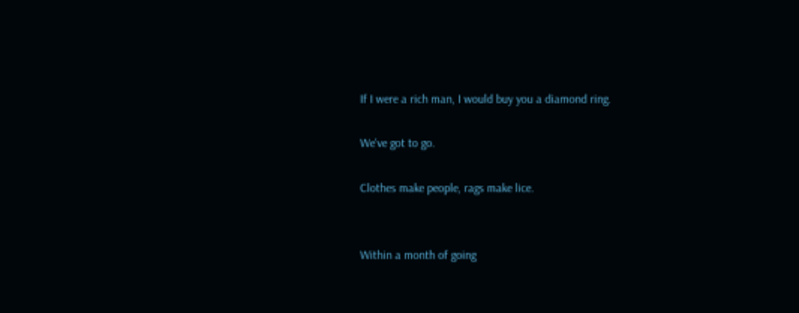If I were a rich man, I would buy you a diamond ring.

We've got to go.

Clothes make people, rags make lice.


Within a month of going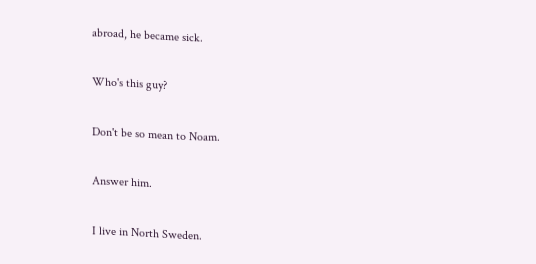abroad, he became sick.

Who's this guy?

Don't be so mean to Noam.

Answer him.

I live in North Sweden.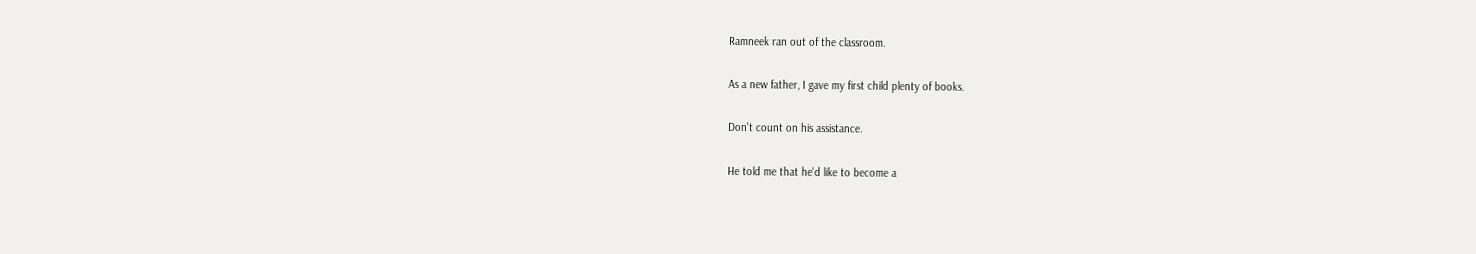Ramneek ran out of the classroom.

As a new father, I gave my first child plenty of books.

Don't count on his assistance.

He told me that he'd like to become a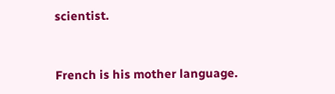scientist.


French is his mother language.